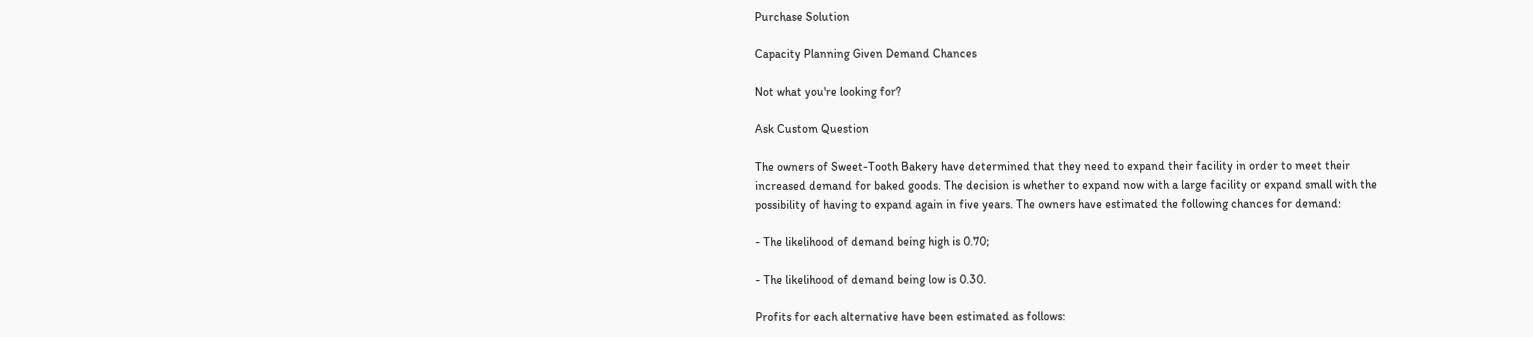Purchase Solution

Capacity Planning Given Demand Chances

Not what you're looking for?

Ask Custom Question

The owners of Sweet-Tooth Bakery have determined that they need to expand their facility in order to meet their increased demand for baked goods. The decision is whether to expand now with a large facility or expand small with the possibility of having to expand again in five years. The owners have estimated the following chances for demand:

- The likelihood of demand being high is 0.70;

- The likelihood of demand being low is 0.30.

Profits for each alternative have been estimated as follows: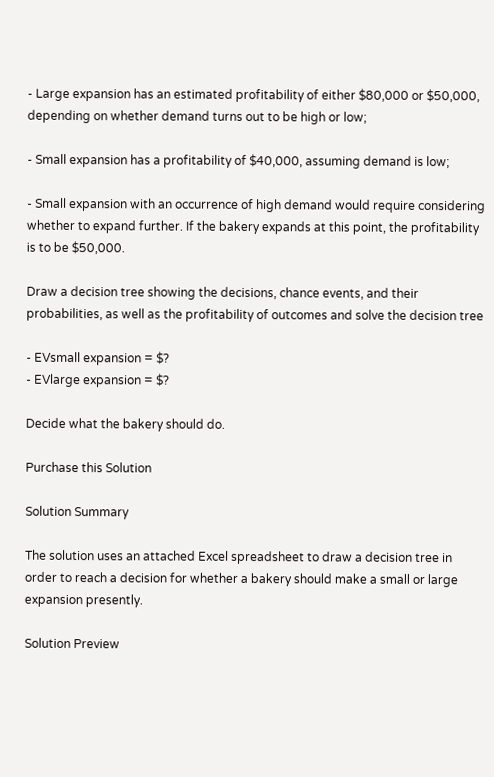- Large expansion has an estimated profitability of either $80,000 or $50,000, depending on whether demand turns out to be high or low;

- Small expansion has a profitability of $40,000, assuming demand is low;

- Small expansion with an occurrence of high demand would require considering whether to expand further. If the bakery expands at this point, the profitability is to be $50,000.

Draw a decision tree showing the decisions, chance events, and their probabilities, as well as the profitability of outcomes and solve the decision tree

- EVsmall expansion = $?
- EVlarge expansion = $?

Decide what the bakery should do.

Purchase this Solution

Solution Summary

The solution uses an attached Excel spreadsheet to draw a decision tree in order to reach a decision for whether a bakery should make a small or large expansion presently.

Solution Preview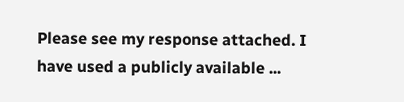Please see my response attached. I have used a publicly available ...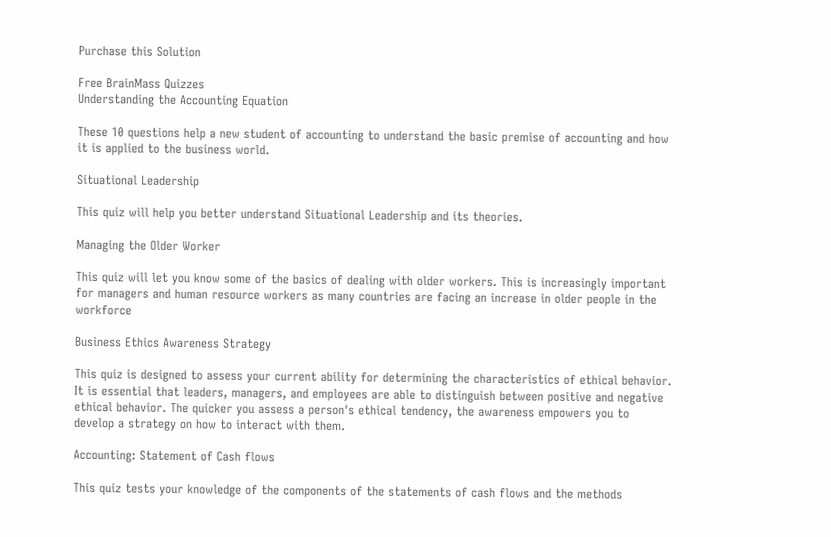Purchase this Solution

Free BrainMass Quizzes
Understanding the Accounting Equation

These 10 questions help a new student of accounting to understand the basic premise of accounting and how it is applied to the business world.

Situational Leadership

This quiz will help you better understand Situational Leadership and its theories.

Managing the Older Worker

This quiz will let you know some of the basics of dealing with older workers. This is increasingly important for managers and human resource workers as many countries are facing an increase in older people in the workforce

Business Ethics Awareness Strategy

This quiz is designed to assess your current ability for determining the characteristics of ethical behavior. It is essential that leaders, managers, and employees are able to distinguish between positive and negative ethical behavior. The quicker you assess a person's ethical tendency, the awareness empowers you to develop a strategy on how to interact with them.

Accounting: Statement of Cash flows

This quiz tests your knowledge of the components of the statements of cash flows and the methods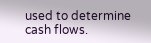used to determine cash flows.